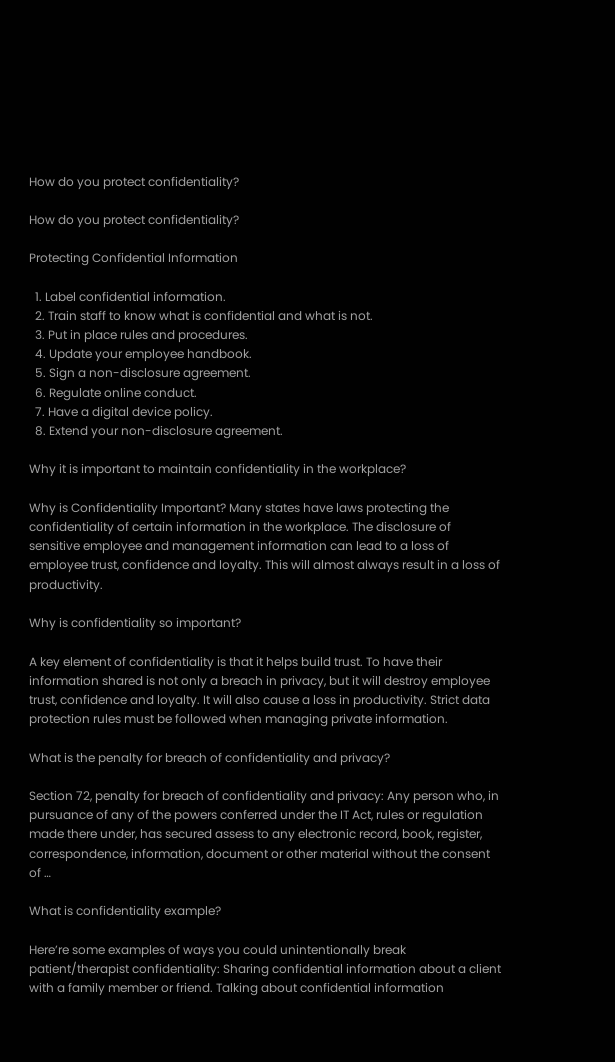How do you protect confidentiality?

How do you protect confidentiality?

Protecting Confidential Information

  1. Label confidential information.
  2. Train staff to know what is confidential and what is not.
  3. Put in place rules and procedures.
  4. Update your employee handbook.
  5. Sign a non-disclosure agreement.
  6. Regulate online conduct.
  7. Have a digital device policy.
  8. Extend your non-disclosure agreement.

Why it is important to maintain confidentiality in the workplace?

Why is Confidentiality Important? Many states have laws protecting the confidentiality of certain information in the workplace. The disclosure of sensitive employee and management information can lead to a loss of employee trust, confidence and loyalty. This will almost always result in a loss of productivity.

Why is confidentiality so important?

A key element of confidentiality is that it helps build trust. To have their information shared is not only a breach in privacy, but it will destroy employee trust, confidence and loyalty. It will also cause a loss in productivity. Strict data protection rules must be followed when managing private information.

What is the penalty for breach of confidentiality and privacy?

Section 72, penalty for breach of confidentiality and privacy: Any person who, in pursuance of any of the powers conferred under the IT Act, rules or regulation made there under, has secured assess to any electronic record, book, register, correspondence, information, document or other material without the consent of …

What is confidentiality example?

Here’re some examples of ways you could unintentionally break patient/therapist confidentiality: Sharing confidential information about a client with a family member or friend. Talking about confidential information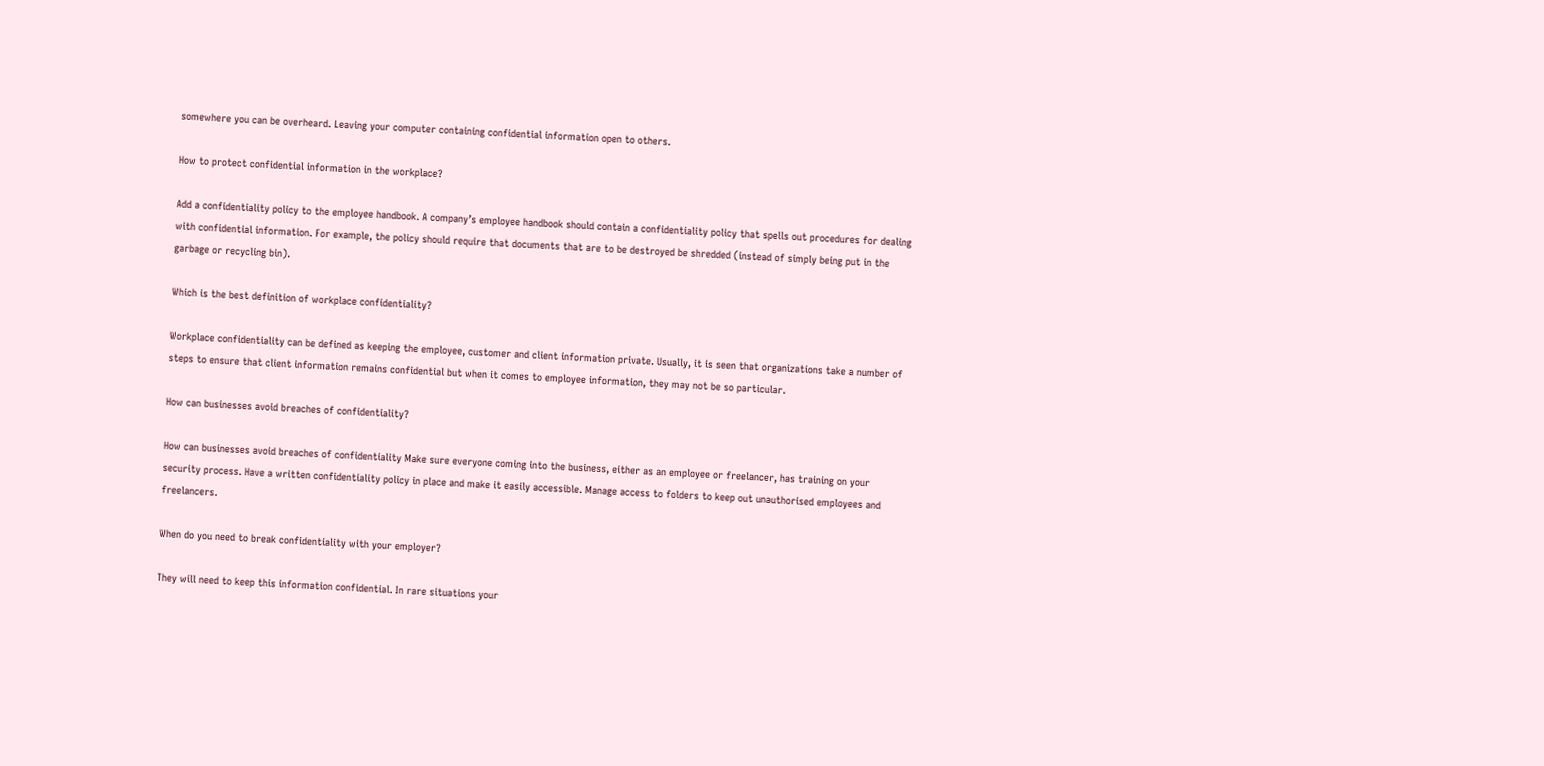somewhere you can be overheard. Leaving your computer containing confidential information open to others.

How to protect confidential information in the workplace?

Add a confidentiality policy to the employee handbook. A company’s employee handbook should contain a confidentiality policy that spells out procedures for dealing with confidential information. For example, the policy should require that documents that are to be destroyed be shredded (instead of simply being put in the garbage or recycling bin).

Which is the best definition of workplace confidentiality?

Workplace confidentiality can be defined as keeping the employee, customer and client information private. Usually, it is seen that organizations take a number of steps to ensure that client information remains confidential but when it comes to employee information, they may not be so particular.

How can businesses avoid breaches of confidentiality?

How can businesses avoid breaches of confidentiality Make sure everyone coming into the business, either as an employee or freelancer, has training on your security process. Have a written confidentiality policy in place and make it easily accessible. Manage access to folders to keep out unauthorised employees and freelancers.

When do you need to break confidentiality with your employer?

They will need to keep this information confidential. In rare situations your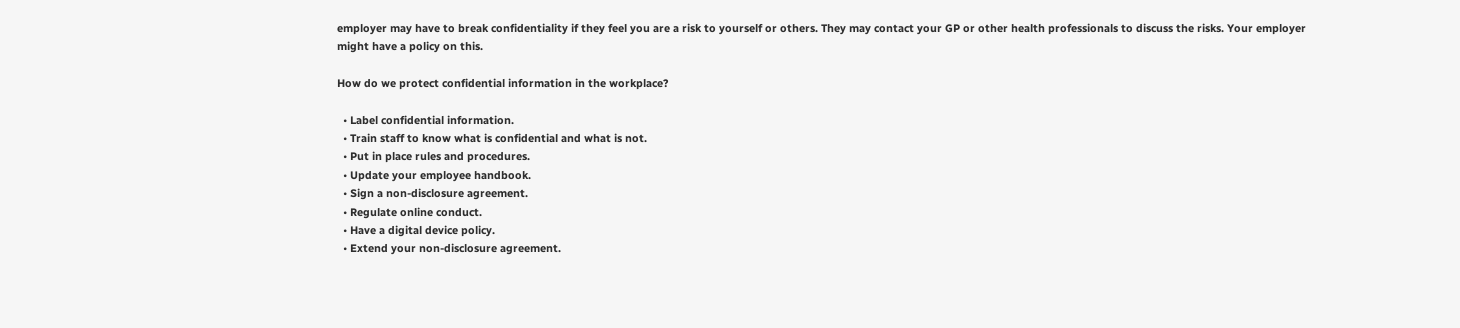employer may have to break confidentiality if they feel you are a risk to yourself or others. They may contact your GP or other health professionals to discuss the risks. Your employer might have a policy on this.

How do we protect confidential information in the workplace?

  • Label confidential information.
  • Train staff to know what is confidential and what is not.
  • Put in place rules and procedures.
  • Update your employee handbook.
  • Sign a non-disclosure agreement.
  • Regulate online conduct.
  • Have a digital device policy.
  • Extend your non-disclosure agreement.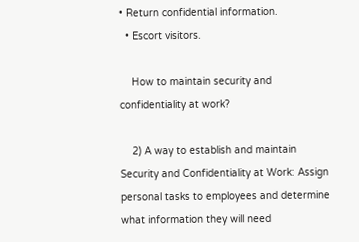• Return confidential information.
  • Escort visitors.

    How to maintain security and confidentiality at work?

    2) A way to establish and maintain Security and Confidentiality at Work: Assign personal tasks to employees and determine what information they will need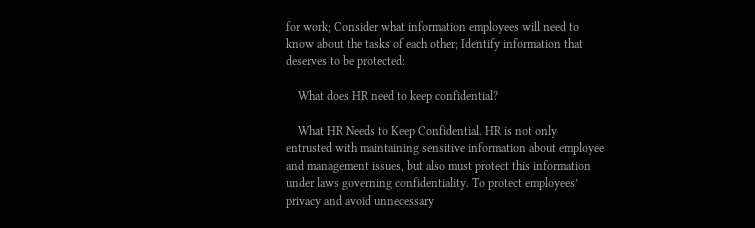for work; Consider what information employees will need to know about the tasks of each other; Identify information that deserves to be protected:

    What does HR need to keep confidential?

    What HR Needs to Keep Confidential. HR is not only entrusted with maintaining sensitive information about employee and management issues, but also must protect this information under laws governing confidentiality. To protect employees’ privacy and avoid unnecessary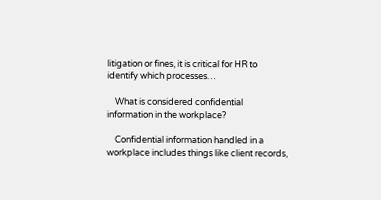litigation or fines, it is critical for HR to identify which processes…

    What is considered confidential information in the workplace?

    Confidential information handled in a workplace includes things like client records,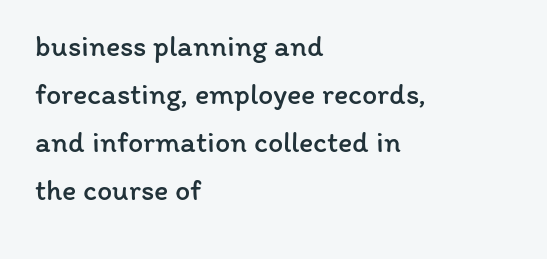business planning and forecasting, employee records, and information collected in the course of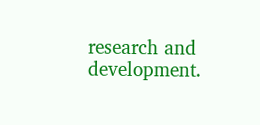research and development.